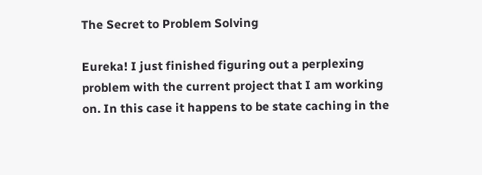The Secret to Problem Solving

Eureka! I just finished figuring out a perplexing problem with the current project that I am working on. In this case it happens to be state caching in the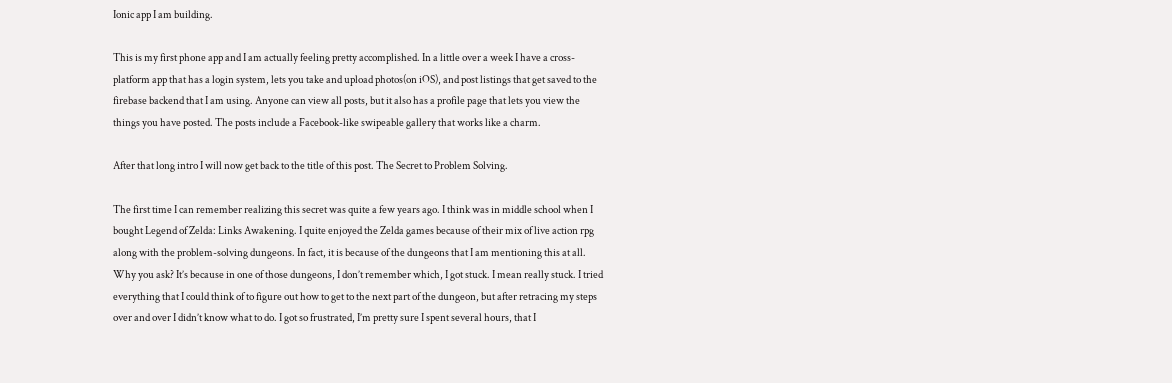Ionic app I am building.

This is my first phone app and I am actually feeling pretty accomplished. In a little over a week I have a cross-platform app that has a login system, lets you take and upload photos(on iOS), and post listings that get saved to the firebase backend that I am using. Anyone can view all posts, but it also has a profile page that lets you view the things you have posted. The posts include a Facebook-like swipeable gallery that works like a charm.

After that long intro I will now get back to the title of this post. The Secret to Problem Solving.

The first time I can remember realizing this secret was quite a few years ago. I think was in middle school when I bought Legend of Zelda: Links Awakening. I quite enjoyed the Zelda games because of their mix of live action rpg along with the problem-solving dungeons. In fact, it is because of the dungeons that I am mentioning this at all. Why you ask? It’s because in one of those dungeons, I don’t remember which, I got stuck. I mean really stuck. I tried everything that I could think of to figure out how to get to the next part of the dungeon, but after retracing my steps over and over I didn’t know what to do. I got so frustrated, I’m pretty sure I spent several hours, that I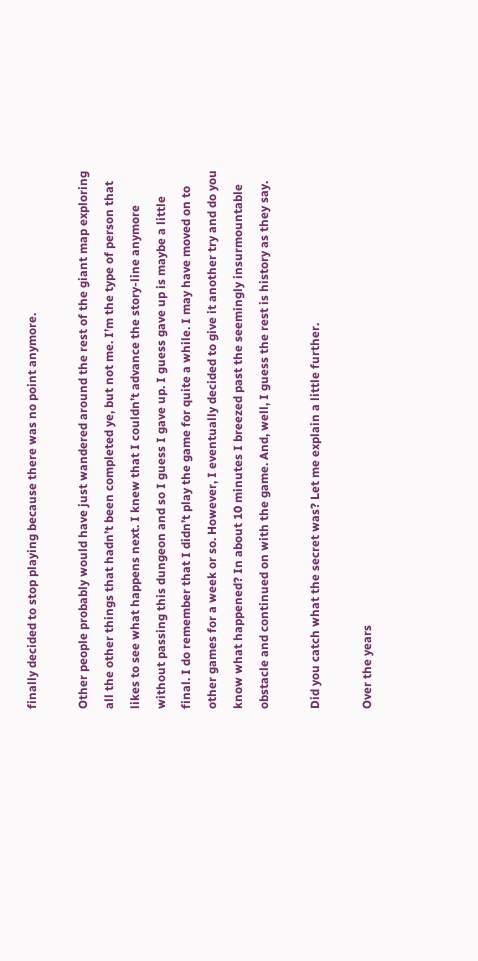finally decided to stop playing because there was no point anymore.

Other people probably would have just wandered around the rest of the giant map exploring all the other things that hadn’t been completed ye, but not me. I’m the type of person that likes to see what happens next. I knew that I couldn’t advance the story-line anymore without passing this dungeon and so I guess I gave up. I guess gave up is maybe a little final. I do remember that I didn’t play the game for quite a while. I may have moved on to other games for a week or so. However, I eventually decided to give it another try and do you know what happened? In about 10 minutes I breezed past the seemingly insurmountable obstacle and continued on with the game. And, well, I guess the rest is history as they say.

Did you catch what the secret was? Let me explain a little further.

Over the years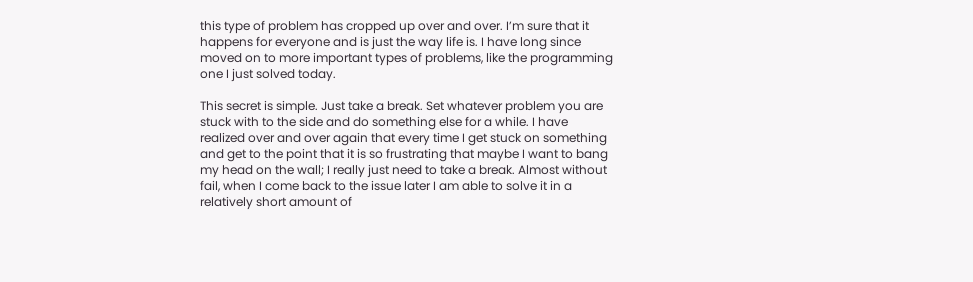this type of problem has cropped up over and over. I’m sure that it happens for everyone and is just the way life is. I have long since moved on to more important types of problems, like the programming one I just solved today.

This secret is simple. Just take a break. Set whatever problem you are stuck with to the side and do something else for a while. I have realized over and over again that every time I get stuck on something and get to the point that it is so frustrating that maybe I want to bang my head on the wall; I really just need to take a break. Almost without fail, when I come back to the issue later I am able to solve it in a relatively short amount of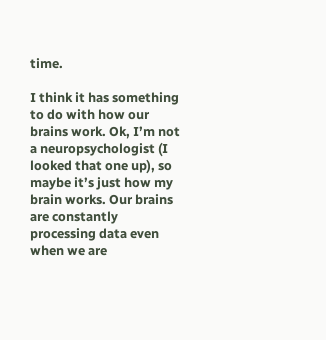time.

I think it has something to do with how our brains work. Ok, I’m not a neuropsychologist (I looked that one up), so maybe it’s just how my brain works. Our brains are constantly processing data even when we are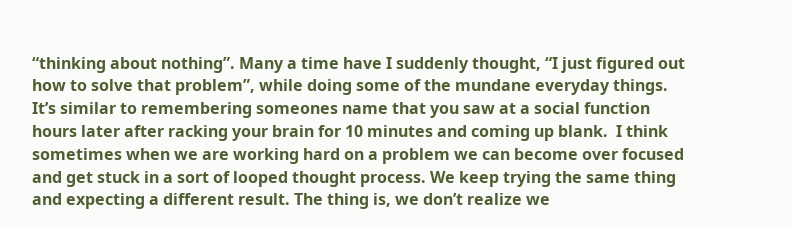“thinking about nothing”. Many a time have I suddenly thought, “I just figured out how to solve that problem”, while doing some of the mundane everyday things. It’s similar to remembering someones name that you saw at a social function hours later after racking your brain for 10 minutes and coming up blank.  I think sometimes when we are working hard on a problem we can become over focused and get stuck in a sort of looped thought process. We keep trying the same thing and expecting a different result. The thing is, we don’t realize we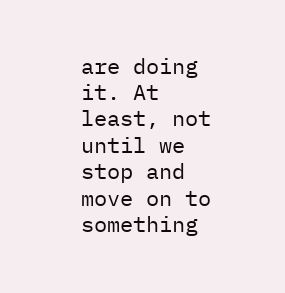are doing it. At least, not until we stop and move on to something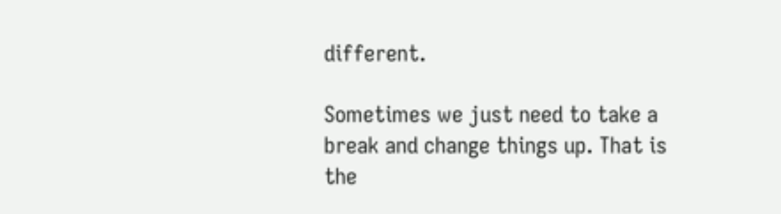different.

Sometimes we just need to take a break and change things up. That is the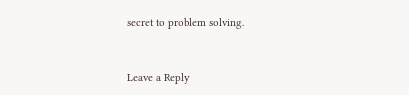secret to problem solving.


Leave a Reply